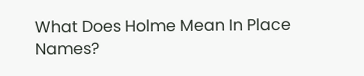What Does Holme Mean In Place Names?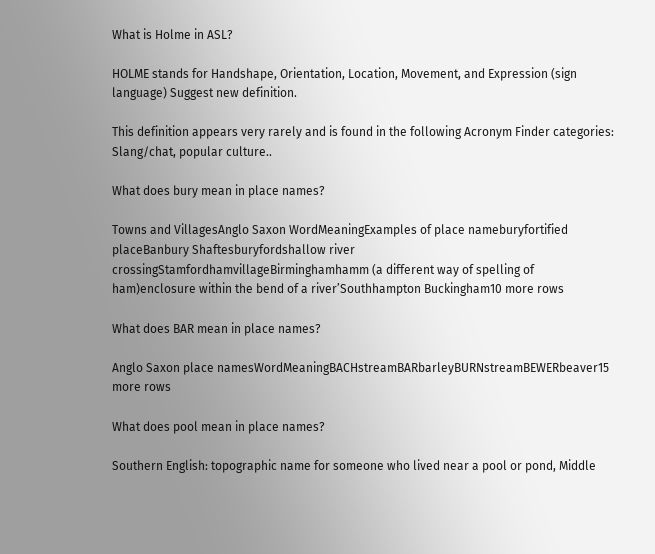What is Holme in ASL?

HOLME stands for Handshape, Orientation, Location, Movement, and Expression (sign language) Suggest new definition.

This definition appears very rarely and is found in the following Acronym Finder categories: Slang/chat, popular culture..

What does bury mean in place names?

Towns and VillagesAnglo Saxon WordMeaningExamples of place nameburyfortified placeBanbury Shaftesburyfordshallow river crossingStamfordhamvillageBirminghamhamm (a different way of spelling of ham)enclosure within the bend of a river’Southhampton Buckingham10 more rows

What does BAR mean in place names?

Anglo Saxon place namesWordMeaningBACHstreamBARbarleyBURNstreamBEWERbeaver15 more rows

What does pool mean in place names?

Southern English: topographic name for someone who lived near a pool or pond, Middle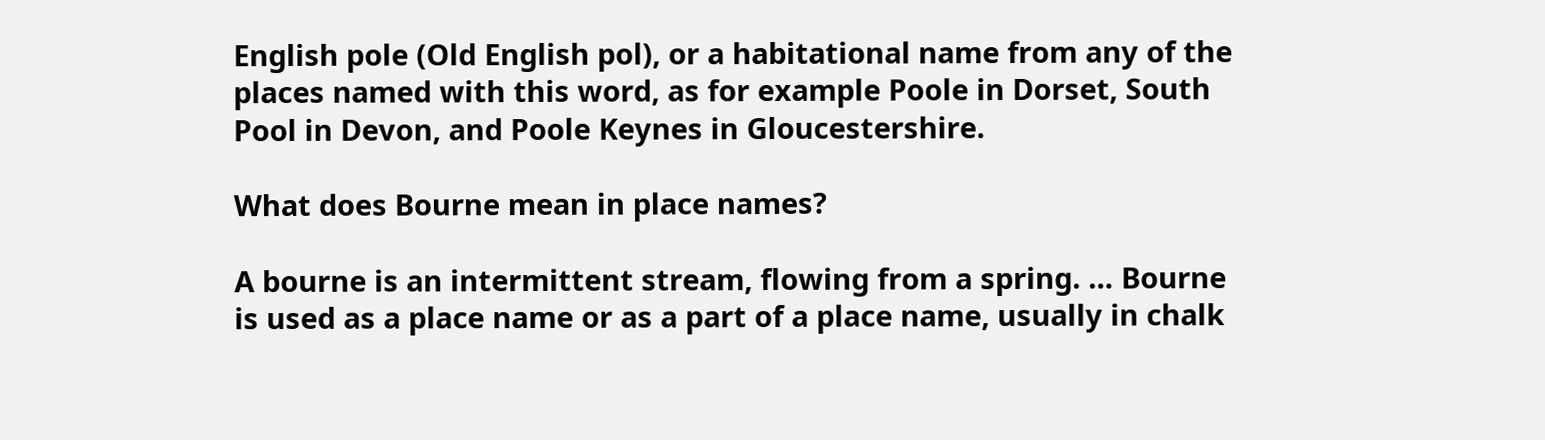English pole (Old English pol), or a habitational name from any of the places named with this word, as for example Poole in Dorset, South Pool in Devon, and Poole Keynes in Gloucestershire.

What does Bourne mean in place names?

A bourne is an intermittent stream, flowing from a spring. … Bourne is used as a place name or as a part of a place name, usually in chalk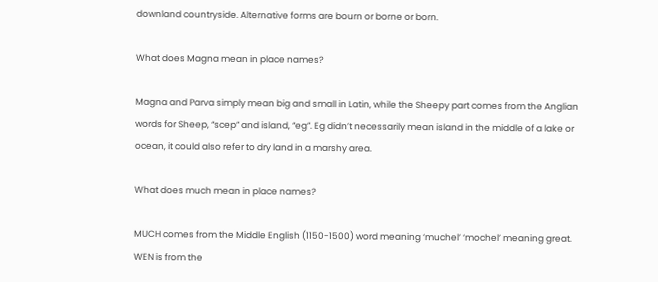downland countryside. Alternative forms are bourn or borne or born.

What does Magna mean in place names?

Magna and Parva simply mean big and small in Latin, while the Sheepy part comes from the Anglian words for Sheep, “scep” and island, “eg”. Eg didn’t necessarily mean island in the middle of a lake or ocean, it could also refer to dry land in a marshy area.

What does much mean in place names?

MUCH comes from the Middle English (1150-1500) word meaning ‘muchel’ ‘mochel’ meaning great. WEN is from the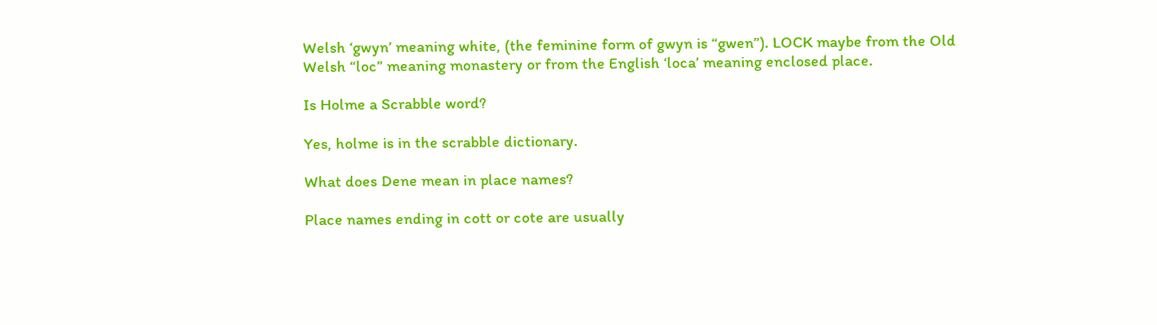Welsh ‘gwyn’ meaning white, (the feminine form of gwyn is “gwen”). LOCK maybe from the Old Welsh “loc” meaning monastery or from the English ‘loca’ meaning enclosed place.

Is Holme a Scrabble word?

Yes, holme is in the scrabble dictionary.

What does Dene mean in place names?

Place names ending in cott or cote are usually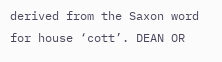derived from the Saxon word for house ‘cott’. DEAN OR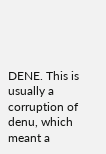DENE. This is usually a corruption of denu, which meant a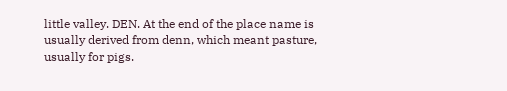little valley. DEN. At the end of the place name is usually derived from denn, which meant pasture, usually for pigs.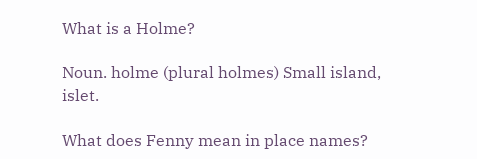What is a Holme?

Noun. holme (plural holmes) Small island, islet.

What does Fenny mean in place names?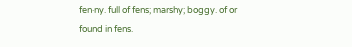fen·ny. full of fens; marshy; boggy. of or found in fens.